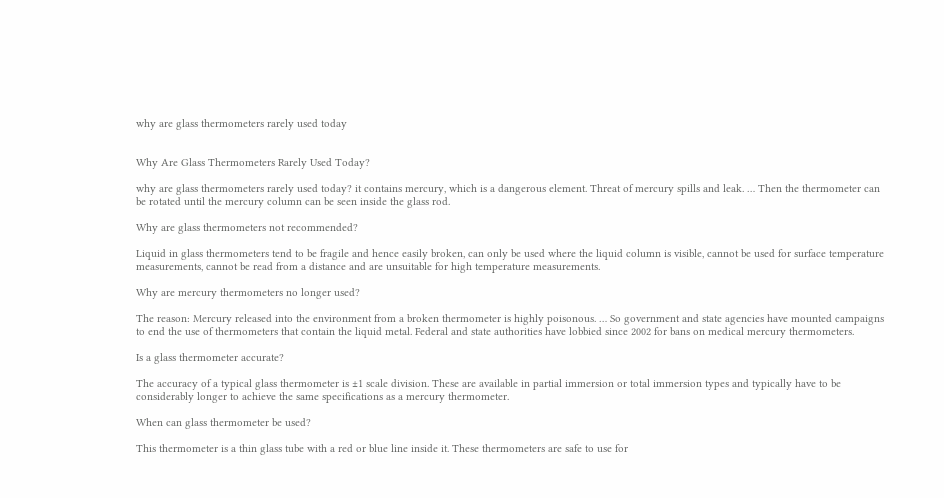why are glass thermometers rarely used today


Why Are Glass Thermometers Rarely Used Today?

why are glass thermometers rarely used today? it contains mercury, which is a dangerous element. Threat of mercury spills and leak. … Then the thermometer can be rotated until the mercury column can be seen inside the glass rod.

Why are glass thermometers not recommended?

Liquid in glass thermometers tend to be fragile and hence easily broken, can only be used where the liquid column is visible, cannot be used for surface temperature measurements, cannot be read from a distance and are unsuitable for high temperature measurements.

Why are mercury thermometers no longer used?

The reason: Mercury released into the environment from a broken thermometer is highly poisonous. … So government and state agencies have mounted campaigns to end the use of thermometers that contain the liquid metal. Federal and state authorities have lobbied since 2002 for bans on medical mercury thermometers.

Is a glass thermometer accurate?

The accuracy of a typical glass thermometer is ±1 scale division. These are available in partial immersion or total immersion types and typically have to be considerably longer to achieve the same specifications as a mercury thermometer.

When can glass thermometer be used?

This thermometer is a thin glass tube with a red or blue line inside it. These thermometers are safe to use for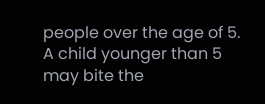people over the age of 5. A child younger than 5 may bite the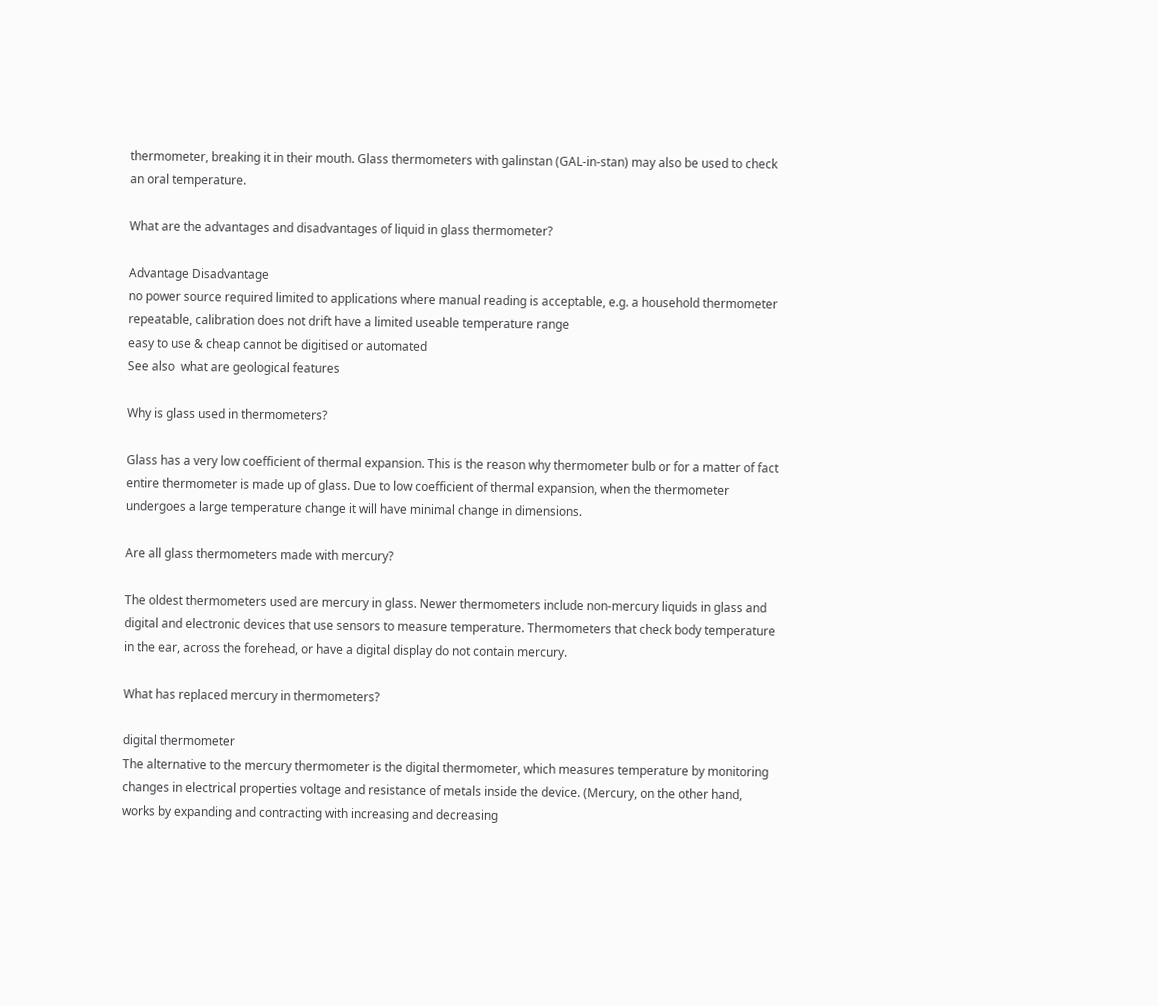thermometer, breaking it in their mouth. Glass thermometers with galinstan (GAL-in-stan) may also be used to check an oral temperature.

What are the advantages and disadvantages of liquid in glass thermometer?

Advantage Disadvantage
no power source required limited to applications where manual reading is acceptable, e.g. a household thermometer
repeatable, calibration does not drift have a limited useable temperature range
easy to use & cheap cannot be digitised or automated
See also  what are geological features

Why is glass used in thermometers?

Glass has a very low coefficient of thermal expansion. This is the reason why thermometer bulb or for a matter of fact entire thermometer is made up of glass. Due to low coefficient of thermal expansion, when the thermometer undergoes a large temperature change it will have minimal change in dimensions.

Are all glass thermometers made with mercury?

The oldest thermometers used are mercury in glass. Newer thermometers include non-mercury liquids in glass and digital and electronic devices that use sensors to measure temperature. Thermometers that check body temperature in the ear, across the forehead, or have a digital display do not contain mercury.

What has replaced mercury in thermometers?

digital thermometer
The alternative to the mercury thermometer is the digital thermometer, which measures temperature by monitoring changes in electrical properties voltage and resistance of metals inside the device. (Mercury, on the other hand, works by expanding and contracting with increasing and decreasing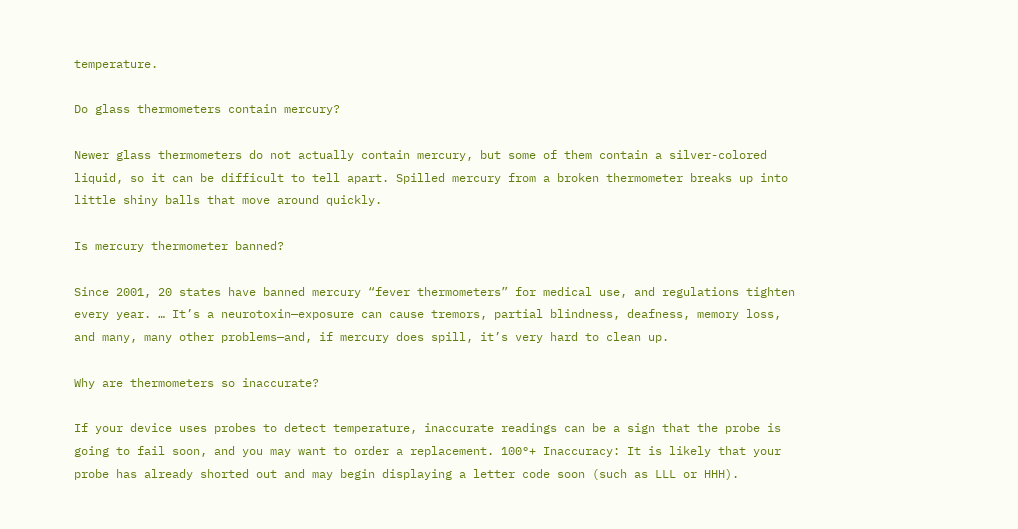temperature.

Do glass thermometers contain mercury?

Newer glass thermometers do not actually contain mercury, but some of them contain a silver-colored liquid, so it can be difficult to tell apart. Spilled mercury from a broken thermometer breaks up into little shiny balls that move around quickly.

Is mercury thermometer banned?

Since 2001, 20 states have banned mercury “fever thermometers” for medical use, and regulations tighten every year. … It’s a neurotoxin—exposure can cause tremors, partial blindness, deafness, memory loss, and many, many other problems—and, if mercury does spill, it’s very hard to clean up.

Why are thermometers so inaccurate?

If your device uses probes to detect temperature, inaccurate readings can be a sign that the probe is going to fail soon, and you may want to order a replacement. 100°+ Inaccuracy: It is likely that your probe has already shorted out and may begin displaying a letter code soon (such as LLL or HHH).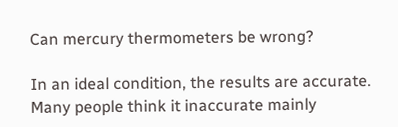Can mercury thermometers be wrong?

In an ideal condition, the results are accurate. Many people think it inaccurate mainly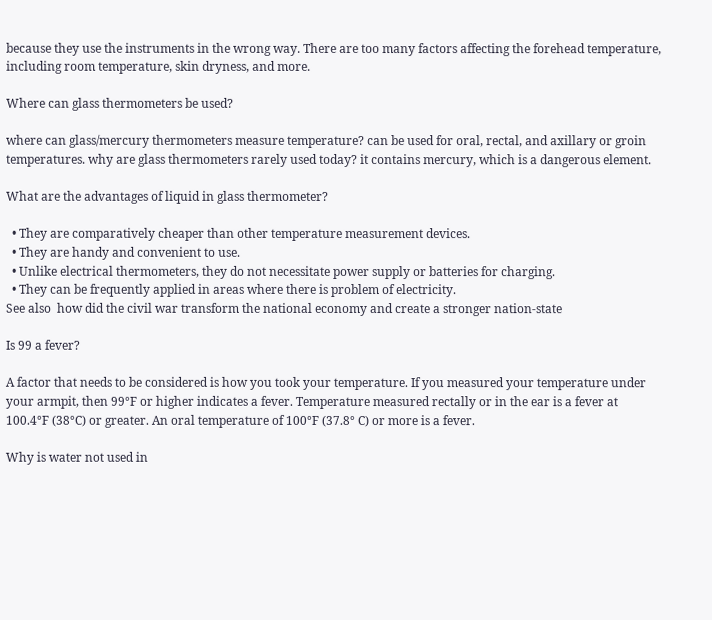because they use the instruments in the wrong way. There are too many factors affecting the forehead temperature, including room temperature, skin dryness, and more.

Where can glass thermometers be used?

where can glass/mercury thermometers measure temperature? can be used for oral, rectal, and axillary or groin temperatures. why are glass thermometers rarely used today? it contains mercury, which is a dangerous element.

What are the advantages of liquid in glass thermometer?

  • They are comparatively cheaper than other temperature measurement devices.
  • They are handy and convenient to use.
  • Unlike electrical thermometers, they do not necessitate power supply or batteries for charging.
  • They can be frequently applied in areas where there is problem of electricity.
See also  how did the civil war transform the national economy and create a stronger nation-state

Is 99 a fever?

A factor that needs to be considered is how you took your temperature. If you measured your temperature under your armpit, then 99°F or higher indicates a fever. Temperature measured rectally or in the ear is a fever at 100.4°F (38°C) or greater. An oral temperature of 100°F (37.8° C) or more is a fever.

Why is water not used in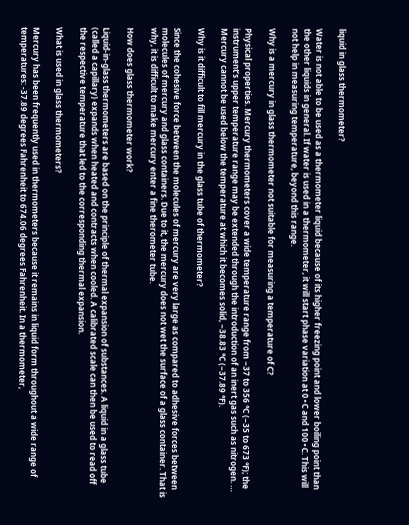liquid in glass thermometer?

Water is not able to be used as a thermometer liquid because of its higher freezing point and lower boiling point than the other liquids in general. If water is used in a thermometer, it will start phase variation at 0∘C and 100∘C. This will not help in measuring temperature, beyond this range.

Why is a mercury in glass thermometer not suitable for measuring a temperature of C?

Physical properties. Mercury thermometers cover a wide temperature range from −37 to 356 °C (−35 to 673 °F); the instrument’s upper temperature range may be extended through the introduction of an inert gas such as nitrogen. … Mercury cannot be used below the temperature at which it becomes solid, −38.83 °C (−37.89 °F).

Why is it difficult to fill mercury in the glass tube of thermometer?

Since the cohesive force between the molecules of mercury are very large as compared to adhesive forces between molecules of mercury and glass containers. Due to it, the mercury does not wet the surface of a glass container. That is why, it is difficult to make mercury enter a fine therometer tube.

How does glass thermometer work?

Liquid-in-glass thermometers are based on the principle of thermal expansion of substances. A liquid in a glass tube (called a capillary) expands when heated and contracts when cooled. A calibrated scale can then be used to read off the respective temperature that led to the corresponding thermal expansion.

What is used in glass thermometers?

Mercury has been frequently used in thermometers because it remains in liquid form throughout a wide range of temperatures: -37.89 degrees Fahrenheit to 674.06 degrees Fahrenheit. In a thermometer,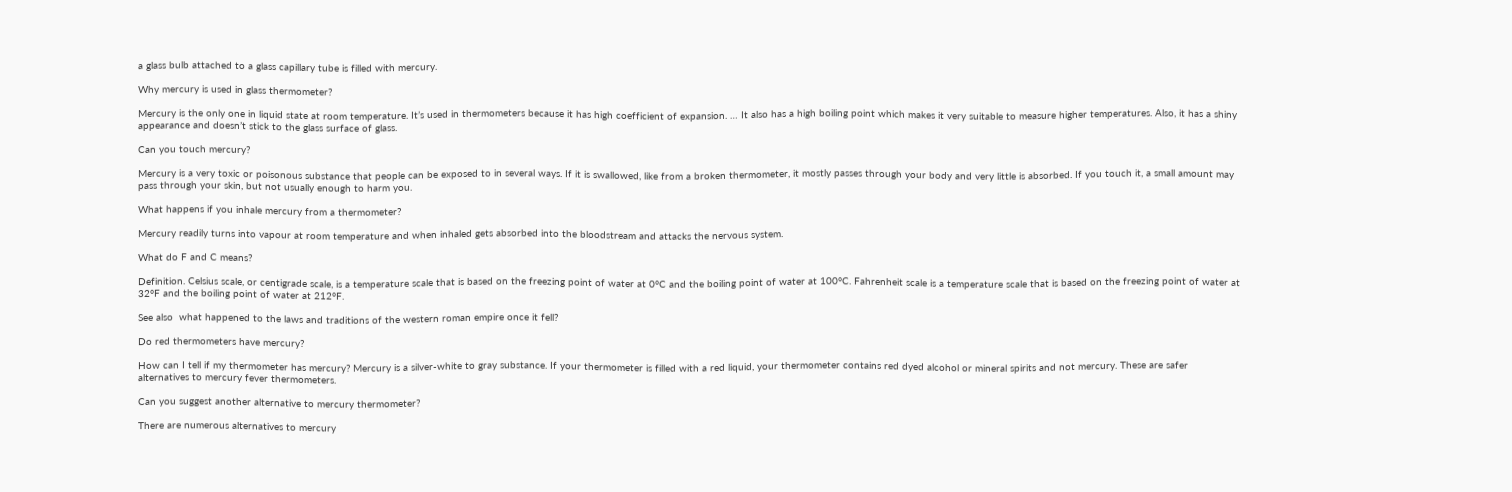a glass bulb attached to a glass capillary tube is filled with mercury.

Why mercury is used in glass thermometer?

Mercury is the only one in liquid state at room temperature. It’s used in thermometers because it has high coefficient of expansion. … It also has a high boiling point which makes it very suitable to measure higher temperatures. Also, it has a shiny appearance and doesn’t stick to the glass surface of glass.

Can you touch mercury?

Mercury is a very toxic or poisonous substance that people can be exposed to in several ways. If it is swallowed, like from a broken thermometer, it mostly passes through your body and very little is absorbed. If you touch it, a small amount may pass through your skin, but not usually enough to harm you.

What happens if you inhale mercury from a thermometer?

Mercury readily turns into vapour at room temperature and when inhaled gets absorbed into the bloodstream and attacks the nervous system.

What do F and C means?

Definition. Celsius scale, or centigrade scale, is a temperature scale that is based on the freezing point of water at 0°C and the boiling point of water at 100°C. Fahrenheit scale is a temperature scale that is based on the freezing point of water at 32°F and the boiling point of water at 212°F.

See also  what happened to the laws and traditions of the western roman empire once it fell?

Do red thermometers have mercury?

How can I tell if my thermometer has mercury? Mercury is a silver-white to gray substance. If your thermometer is filled with a red liquid, your thermometer contains red dyed alcohol or mineral spirits and not mercury. These are safer alternatives to mercury fever thermometers.

Can you suggest another alternative to mercury thermometer?

There are numerous alternatives to mercury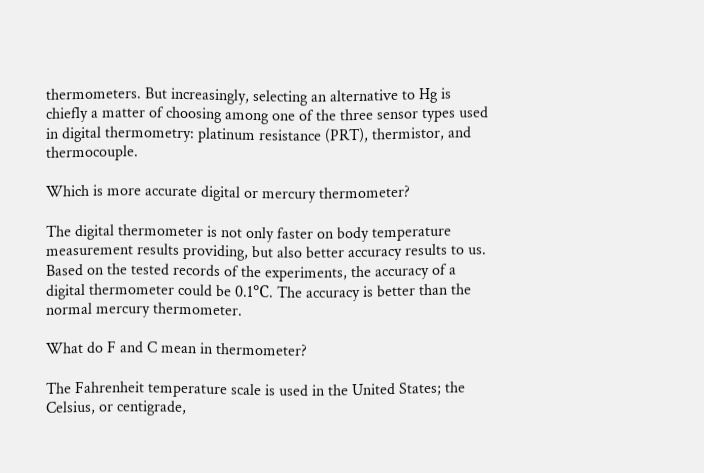thermometers. But increasingly, selecting an alternative to Hg is chiefly a matter of choosing among one of the three sensor types used in digital thermometry: platinum resistance (PRT), thermistor, and thermocouple.

Which is more accurate digital or mercury thermometer?

The digital thermometer is not only faster on body temperature measurement results providing, but also better accuracy results to us. Based on the tested records of the experiments, the accuracy of a digital thermometer could be 0.1℃. The accuracy is better than the normal mercury thermometer.

What do F and C mean in thermometer?

The Fahrenheit temperature scale is used in the United States; the Celsius, or centigrade,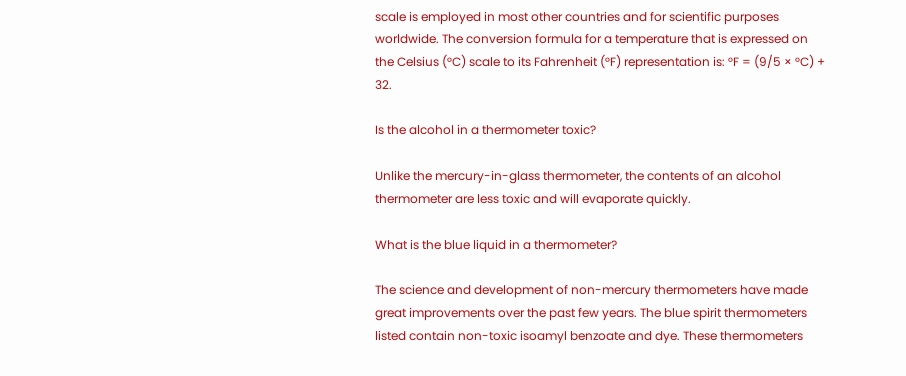scale is employed in most other countries and for scientific purposes worldwide. The conversion formula for a temperature that is expressed on the Celsius (°C) scale to its Fahrenheit (°F) representation is: °F = (9/5 × °C) + 32.

Is the alcohol in a thermometer toxic?

Unlike the mercury-in-glass thermometer, the contents of an alcohol thermometer are less toxic and will evaporate quickly.

What is the blue liquid in a thermometer?

The science and development of non-mercury thermometers have made great improvements over the past few years. The blue spirit thermometers listed contain non-toxic isoamyl benzoate and dye. These thermometers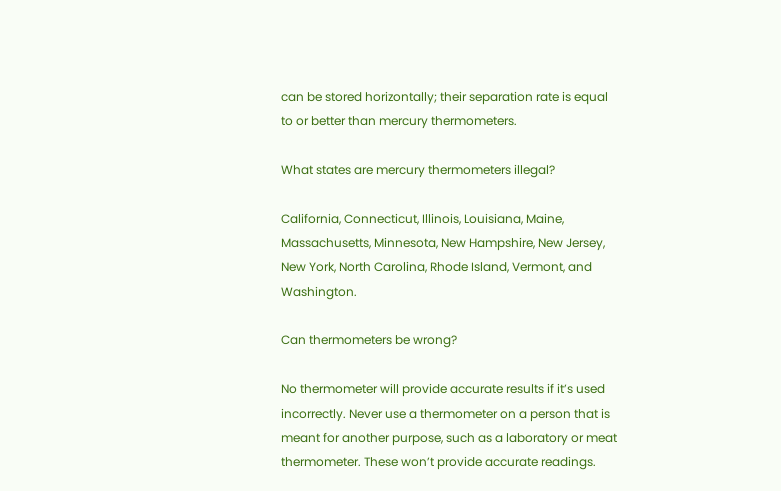can be stored horizontally; their separation rate is equal to or better than mercury thermometers.

What states are mercury thermometers illegal?

California, Connecticut, Illinois, Louisiana, Maine, Massachusetts, Minnesota, New Hampshire, New Jersey, New York, North Carolina, Rhode Island, Vermont, and Washington.

Can thermometers be wrong?

No thermometer will provide accurate results if it’s used incorrectly. Never use a thermometer on a person that is meant for another purpose, such as a laboratory or meat thermometer. These won’t provide accurate readings.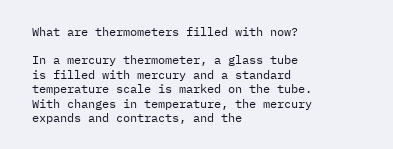What are thermometers filled with now?

In a mercury thermometer, a glass tube is filled with mercury and a standard temperature scale is marked on the tube. With changes in temperature, the mercury expands and contracts, and the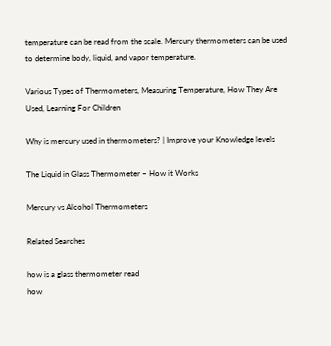temperature can be read from the scale. Mercury thermometers can be used to determine body, liquid, and vapor temperature.

Various Types of Thermometers, Measuring Temperature, How They Are Used, Learning For Children

Why is mercury used in thermometers? | Improve your Knowledge levels

The Liquid in Glass Thermometer – How it Works

Mercury vs Alcohol Thermometers

Related Searches

how is a glass thermometer read
how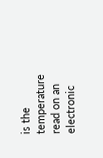is the temperature read on an electronic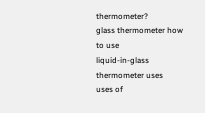thermometer?
glass thermometer how to use
liquid-in-glass thermometer uses
uses of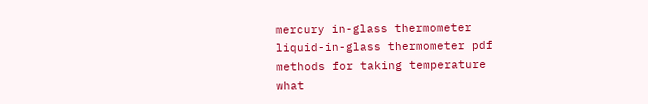mercury in-glass thermometer
liquid-in-glass thermometer pdf
methods for taking temperature
what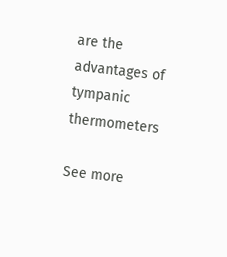are the advantages of tympanic thermometers

See more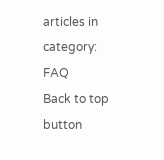articles in category: FAQ
Back to top button